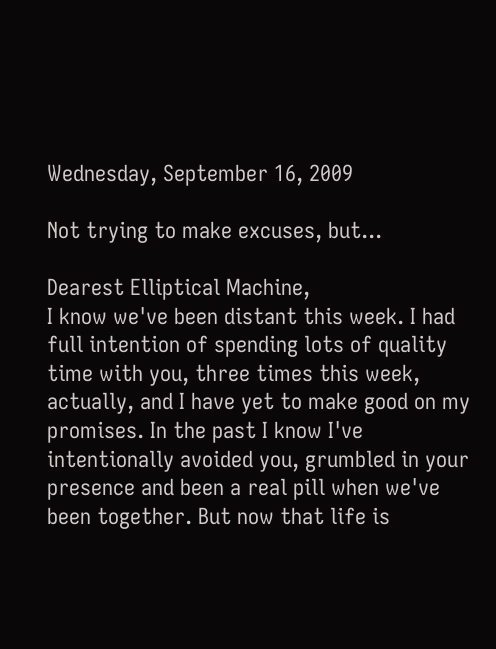Wednesday, September 16, 2009

Not trying to make excuses, but...

Dearest Elliptical Machine,
I know we've been distant this week. I had full intention of spending lots of quality time with you, three times this week, actually, and I have yet to make good on my promises. In the past I know I've intentionally avoided you, grumbled in your presence and been a real pill when we've been together. But now that life is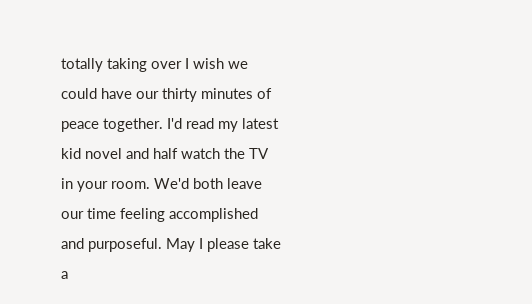totally taking over I wish we could have our thirty minutes of peace together. I'd read my latest kid novel and half watch the TV in your room. We'd both leave our time feeling accomplished and purposeful. May I please take a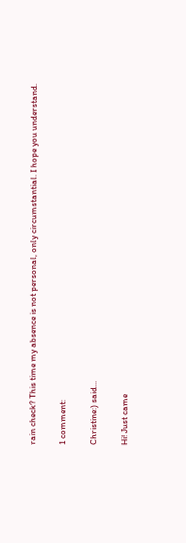rain check? This time my absence is not personal, only circumstantial. I hope you understand.

1 comment:

Christine:) said...

Hi! Just came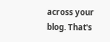across your blog. That's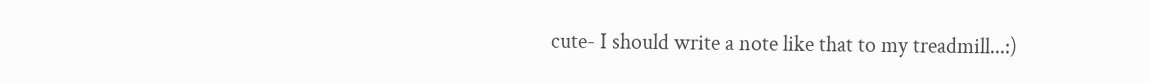cute- I should write a note like that to my treadmill...:)